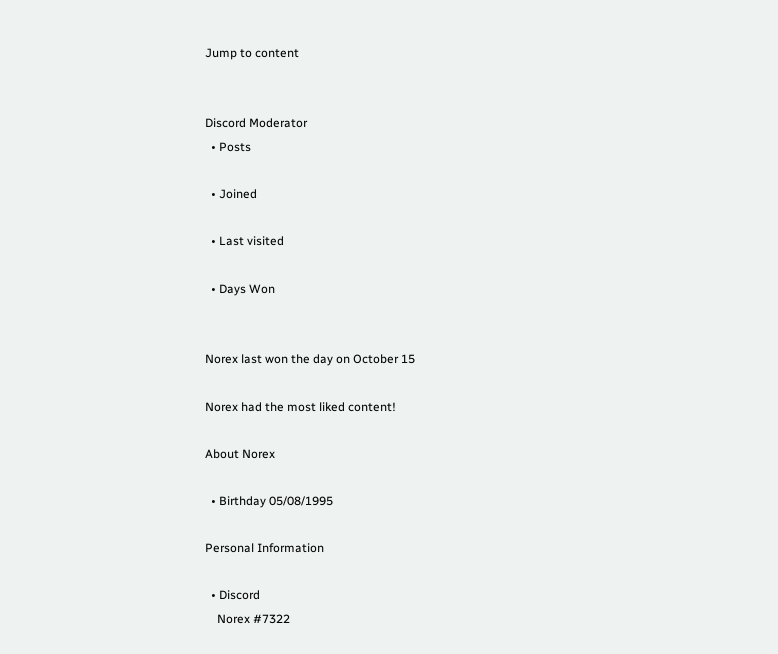Jump to content


Discord Moderator
  • Posts

  • Joined

  • Last visited

  • Days Won


Norex last won the day on October 15

Norex had the most liked content!

About Norex

  • Birthday 05/08/1995

Personal Information

  • Discord
    Norex #7322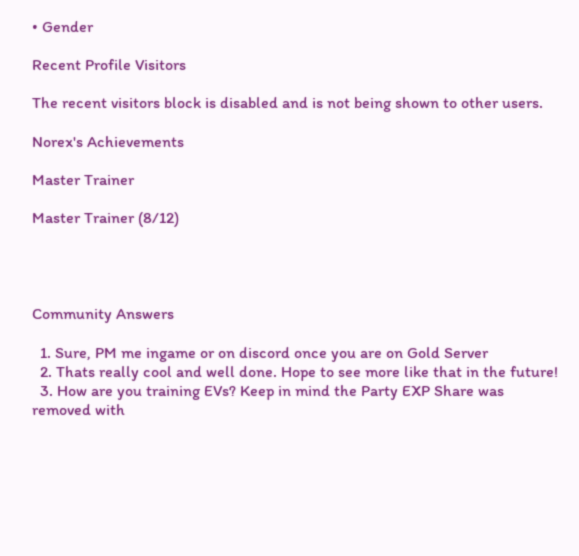• Gender

Recent Profile Visitors

The recent visitors block is disabled and is not being shown to other users.

Norex's Achievements

Master Trainer

Master Trainer (8/12)




Community Answers

  1. Sure, PM me ingame or on discord once you are on Gold Server
  2. Thats really cool and well done. Hope to see more like that in the future!
  3. How are you training EVs? Keep in mind the Party EXP Share was removed with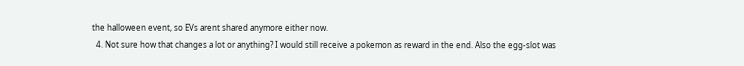the halloween event, so EVs arent shared anymore either now.
  4. Not sure how that changes a lot or anything? I would still receive a pokemon as reward in the end. Also the egg-slot was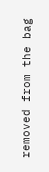removed from the bag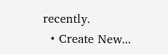recently.
  • Create New...